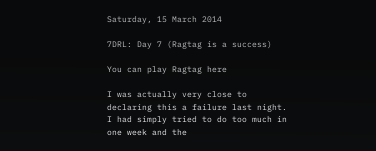Saturday, 15 March 2014

7DRL: Day 7 (Ragtag is a success)

You can play Ragtag here

I was actually very close to declaring this a failure last night.  I had simply tried to do too much in one week and the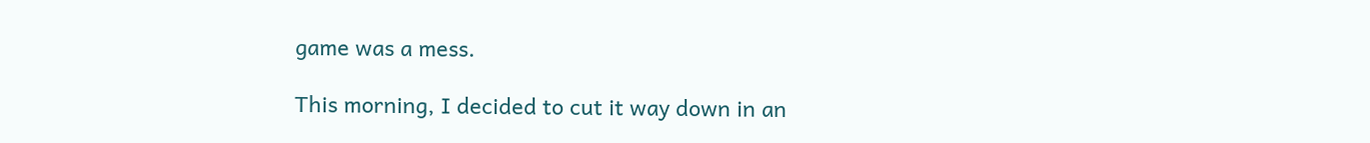game was a mess.

This morning, I decided to cut it way down in an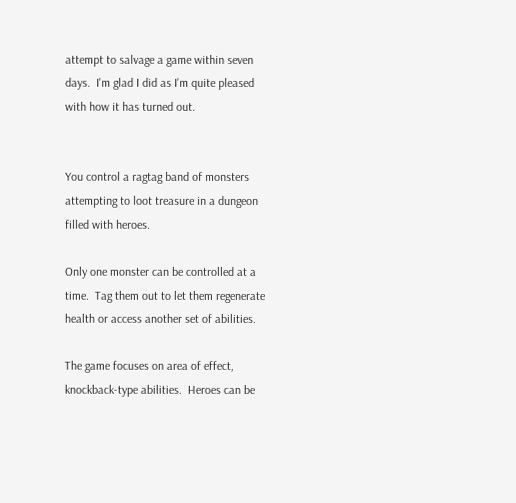attempt to salvage a game within seven days.  I'm glad I did as I'm quite pleased with how it has turned out.


You control a ragtag band of monsters attempting to loot treasure in a dungeon filled with heroes.

Only one monster can be controlled at a time.  Tag them out to let them regenerate health or access another set of abilities.

The game focuses on area of effect, knockback-type abilities.  Heroes can be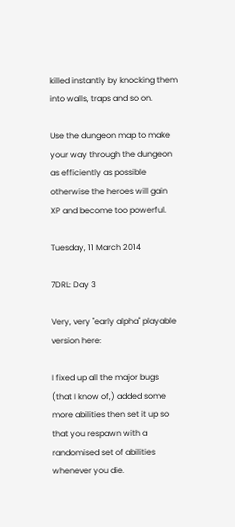killed instantly by knocking them into walls, traps and so on.

Use the dungeon map to make your way through the dungeon as efficiently as possible otherwise the heroes will gain XP and become too powerful.

Tuesday, 11 March 2014

7DRL: Day 3

Very, very "early alpha" playable version here:

I fixed up all the major bugs (that I know of,) added some more abilities then set it up so that you respawn with a randomised set of abilities whenever you die.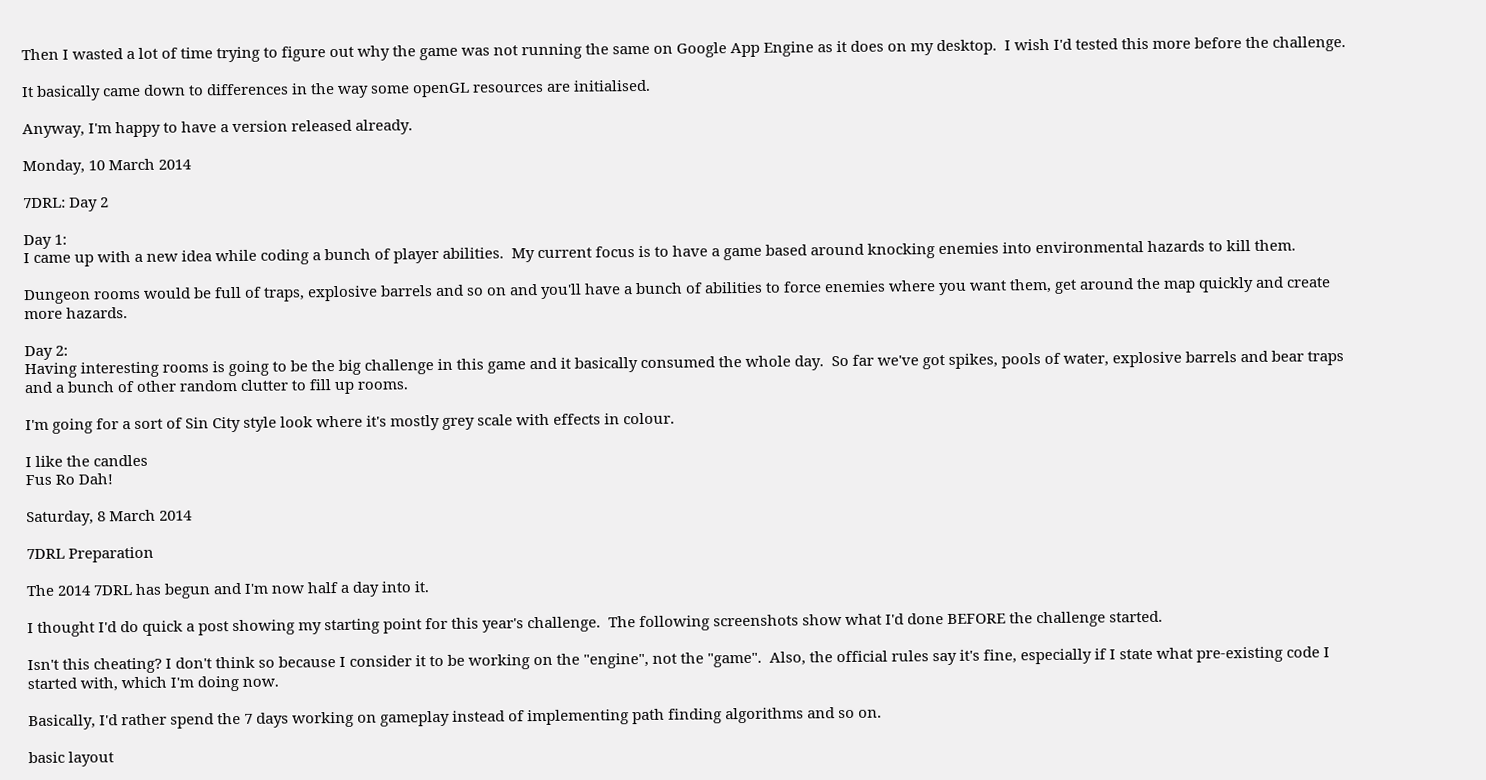Then I wasted a lot of time trying to figure out why the game was not running the same on Google App Engine as it does on my desktop.  I wish I'd tested this more before the challenge.

It basically came down to differences in the way some openGL resources are initialised.

Anyway, I'm happy to have a version released already.

Monday, 10 March 2014

7DRL: Day 2

Day 1:
I came up with a new idea while coding a bunch of player abilities.  My current focus is to have a game based around knocking enemies into environmental hazards to kill them.

Dungeon rooms would be full of traps, explosive barrels and so on and you'll have a bunch of abilities to force enemies where you want them, get around the map quickly and create more hazards.

Day 2:
Having interesting rooms is going to be the big challenge in this game and it basically consumed the whole day.  So far we've got spikes, pools of water, explosive barrels and bear traps and a bunch of other random clutter to fill up rooms.

I'm going for a sort of Sin City style look where it's mostly grey scale with effects in colour.

I like the candles
Fus Ro Dah!

Saturday, 8 March 2014

7DRL Preparation

The 2014 7DRL has begun and I'm now half a day into it.

I thought I'd do quick a post showing my starting point for this year's challenge.  The following screenshots show what I'd done BEFORE the challenge started.

Isn't this cheating? I don't think so because I consider it to be working on the "engine", not the "game".  Also, the official rules say it's fine, especially if I state what pre-existing code I started with, which I'm doing now.

Basically, I'd rather spend the 7 days working on gameplay instead of implementing path finding algorithms and so on.

basic layout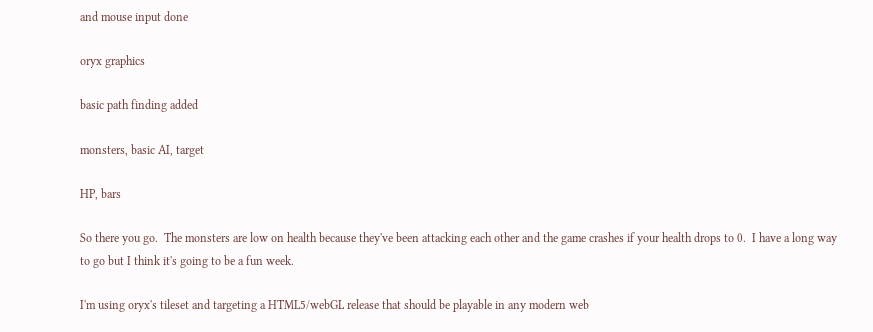and mouse input done

oryx graphics

basic path finding added

monsters, basic AI, target

HP, bars

So there you go.  The monsters are low on health because they've been attacking each other and the game crashes if your health drops to 0.  I have a long way to go but I think it's going to be a fun week.

I'm using oryx's tileset and targeting a HTML5/webGL release that should be playable in any modern web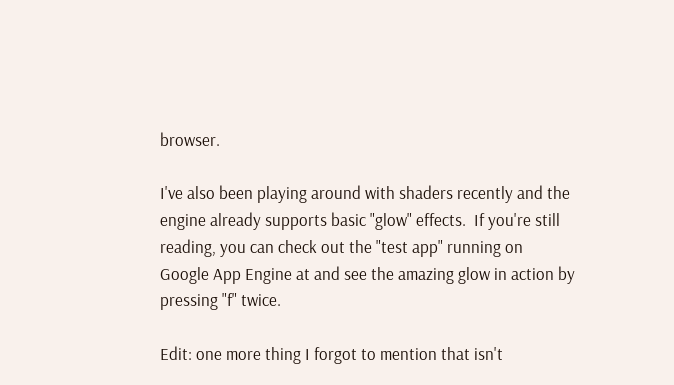browser.

I've also been playing around with shaders recently and the engine already supports basic "glow" effects.  If you're still reading, you can check out the "test app" running on Google App Engine at and see the amazing glow in action by pressing "f" twice.

Edit: one more thing I forgot to mention that isn't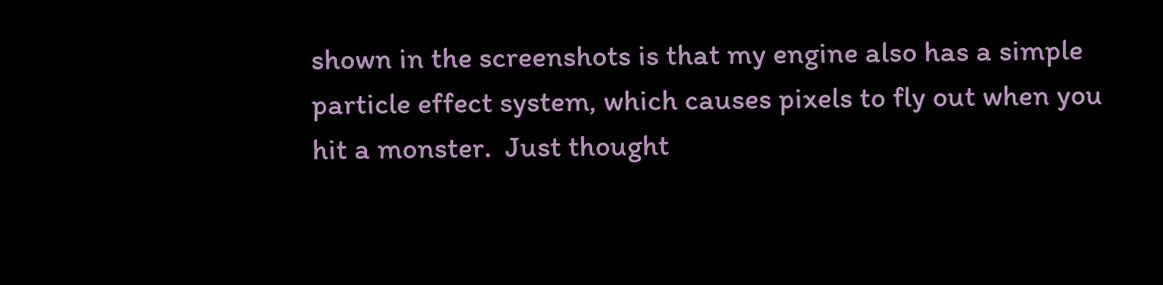shown in the screenshots is that my engine also has a simple particle effect system, which causes pixels to fly out when you hit a monster.  Just thought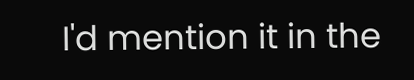I'd mention it in the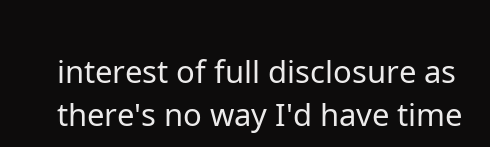interest of full disclosure as there's no way I'd have time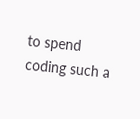to spend coding such a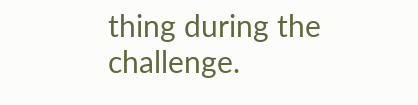thing during the challenge.